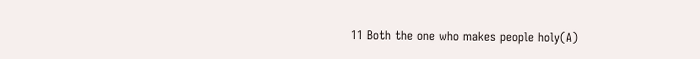11 Both the one who makes people holy(A)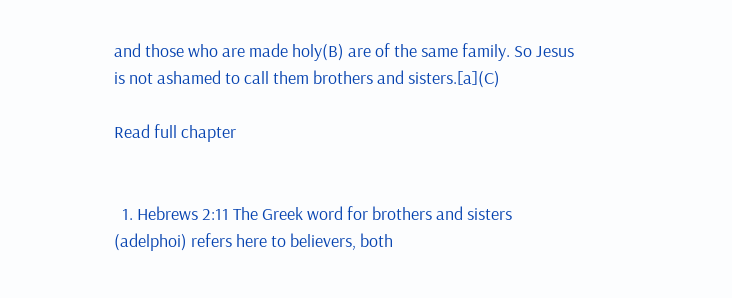and those who are made holy(B) are of the same family. So Jesus is not ashamed to call them brothers and sisters.[a](C)

Read full chapter


  1. Hebrews 2:11 The Greek word for brothers and sisters (adelphoi) refers here to believers, both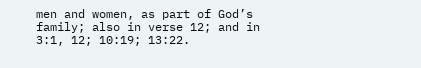men and women, as part of God’s family; also in verse 12; and in 3:1, 12; 10:19; 13:22.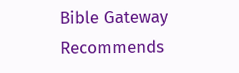Bible Gateway Recommends